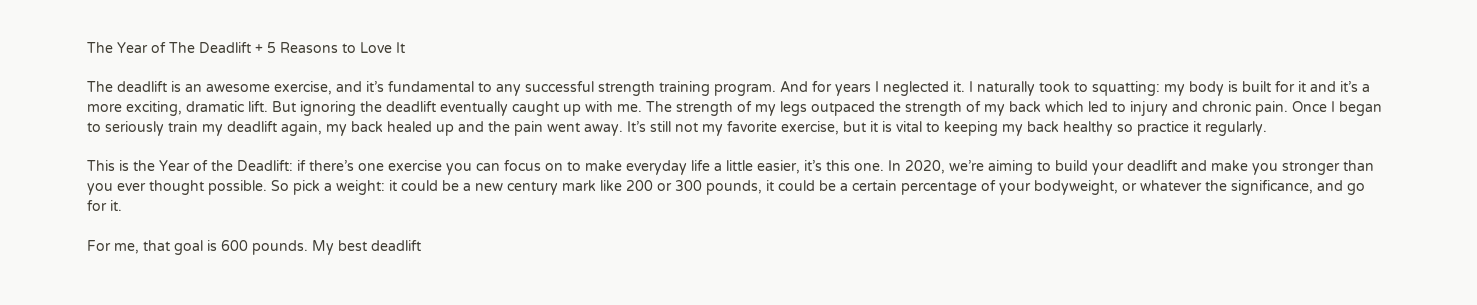The Year of The Deadlift + 5 Reasons to Love It

The deadlift is an awesome exercise, and it’s fundamental to any successful strength training program. And for years I neglected it. I naturally took to squatting: my body is built for it and it’s a more exciting, dramatic lift. But ignoring the deadlift eventually caught up with me. The strength of my legs outpaced the strength of my back which led to injury and chronic pain. Once I began to seriously train my deadlift again, my back healed up and the pain went away. It’s still not my favorite exercise, but it is vital to keeping my back healthy so practice it regularly.

This is the Year of the Deadlift: if there’s one exercise you can focus on to make everyday life a little easier, it’s this one. In 2020, we’re aiming to build your deadlift and make you stronger than you ever thought possible. So pick a weight: it could be a new century mark like 200 or 300 pounds, it could be a certain percentage of your bodyweight, or whatever the significance, and go for it.

For me, that goal is 600 pounds. My best deadlift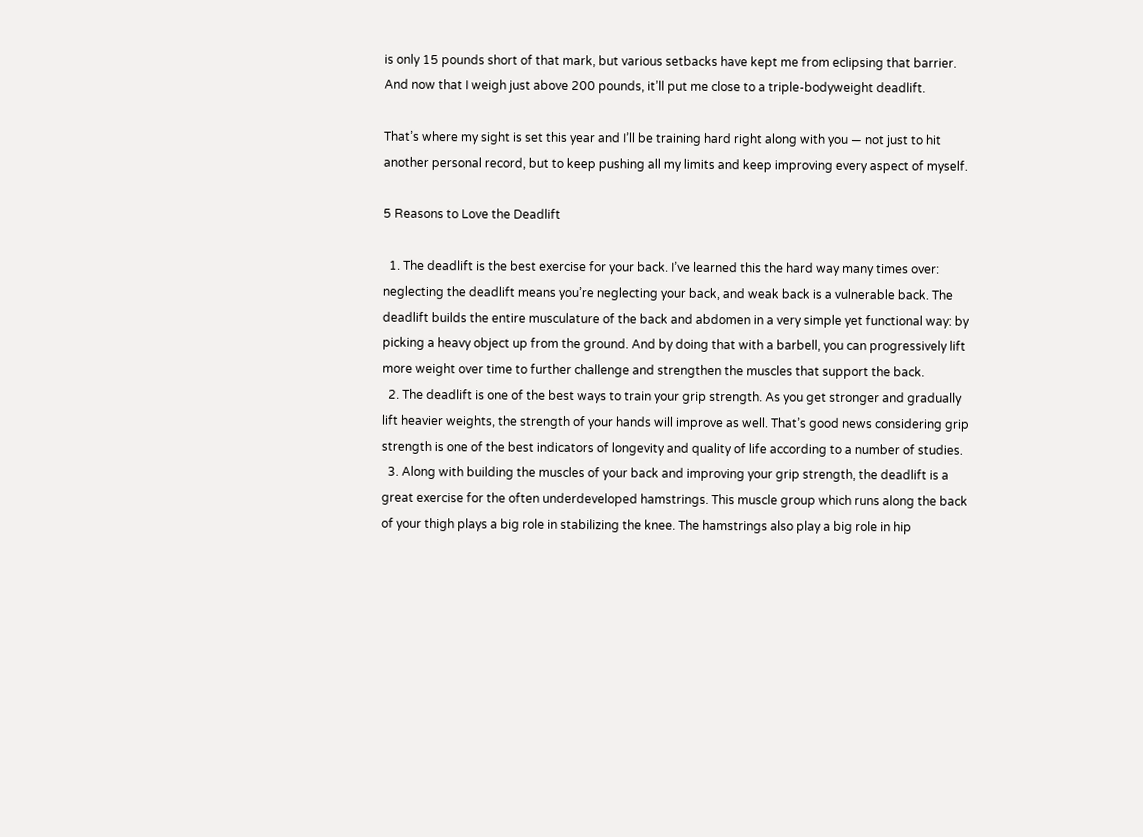is only 15 pounds short of that mark, but various setbacks have kept me from eclipsing that barrier. And now that I weigh just above 200 pounds, it’ll put me close to a triple-bodyweight deadlift.

That’s where my sight is set this year and I’ll be training hard right along with you — not just to hit another personal record, but to keep pushing all my limits and keep improving every aspect of myself.

5 Reasons to Love the Deadlift

  1. The deadlift is the best exercise for your back. I’ve learned this the hard way many times over: neglecting the deadlift means you’re neglecting your back, and weak back is a vulnerable back. The deadlift builds the entire musculature of the back and abdomen in a very simple yet functional way: by picking a heavy object up from the ground. And by doing that with a barbell, you can progressively lift more weight over time to further challenge and strengthen the muscles that support the back.
  2. The deadlift is one of the best ways to train your grip strength. As you get stronger and gradually lift heavier weights, the strength of your hands will improve as well. That’s good news considering grip strength is one of the best indicators of longevity and quality of life according to a number of studies.
  3. Along with building the muscles of your back and improving your grip strength, the deadlift is a great exercise for the often underdeveloped hamstrings. This muscle group which runs along the back of your thigh plays a big role in stabilizing the knee. The hamstrings also play a big role in hip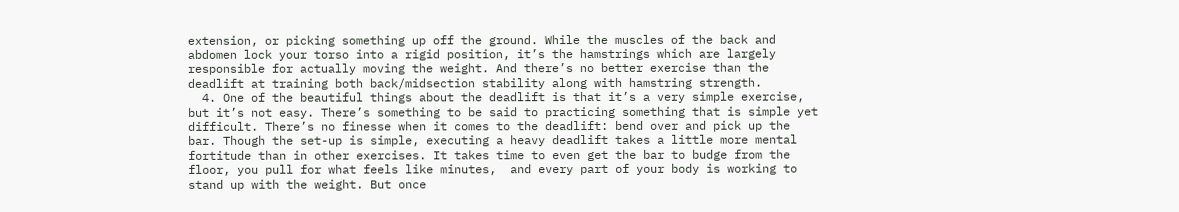extension, or picking something up off the ground. While the muscles of the back and abdomen lock your torso into a rigid position, it’s the hamstrings which are largely responsible for actually moving the weight. And there’s no better exercise than the deadlift at training both back/midsection stability along with hamstring strength.
  4. One of the beautiful things about the deadlift is that it’s a very simple exercise, but it’s not easy. There’s something to be said to practicing something that is simple yet difficult. There’s no finesse when it comes to the deadlift: bend over and pick up the bar. Though the set-up is simple, executing a heavy deadlift takes a little more mental fortitude than in other exercises. It takes time to even get the bar to budge from the floor, you pull for what feels like minutes,  and every part of your body is working to stand up with the weight. But once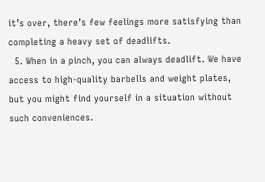it’s over, there’s few feelings more satisfying than completing a heavy set of deadlifts.
  5. When in a pinch, you can always deadlift. We have access to high-quality barbells and weight plates, but you might find yourself in a situation without such conveniences.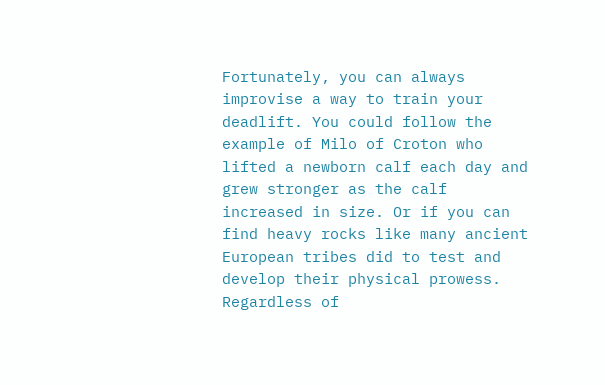Fortunately, you can always improvise a way to train your deadlift. You could follow the example of Milo of Croton who lifted a newborn calf each day and grew stronger as the calf increased in size. Or if you can find heavy rocks like many ancient European tribes did to test and develop their physical prowess. Regardless of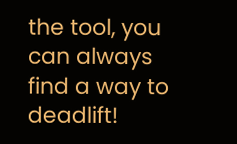the tool, you can always find a way to deadlift!